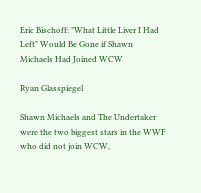Eric Bischoff: "What Little Liver I Had Left" Would Be Gone if Shawn Michaels Had Joined WCW

Ryan Glasspiegel

Shawn Michaels and The Undertaker were the two biggest stars in the WWF who did not join WCW,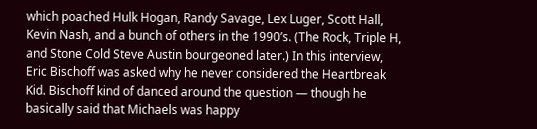which poached Hulk Hogan, Randy Savage, Lex Luger, Scott Hall, Kevin Nash, and a bunch of others in the 1990’s. (The Rock, Triple H, and Stone Cold Steve Austin bourgeoned later.) In this interview, Eric Bischoff was asked why he never considered the Heartbreak Kid. Bischoff kind of danced around the question — though he basically said that Michaels was happy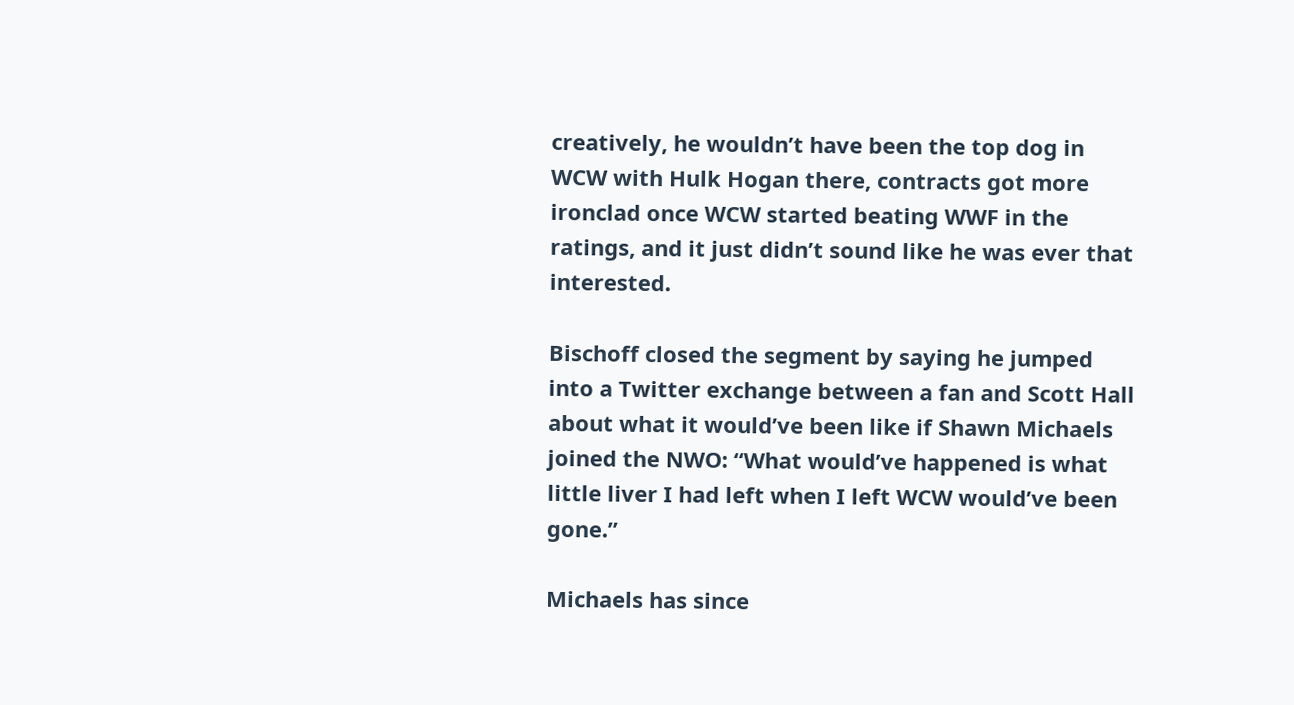creatively, he wouldn’t have been the top dog in WCW with Hulk Hogan there, contracts got more ironclad once WCW started beating WWF in the ratings, and it just didn’t sound like he was ever that interested.

Bischoff closed the segment by saying he jumped into a Twitter exchange between a fan and Scott Hall about what it would’ve been like if Shawn Michaels joined the NWO: “What would’ve happened is what little liver I had left when I left WCW would’ve been gone.”

Michaels has since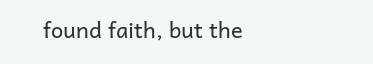found faith, but the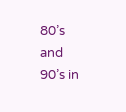80’s and 90’s in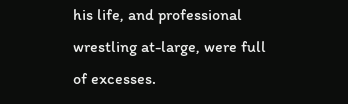his life, and professional wrestling at-large, were full of excesses.